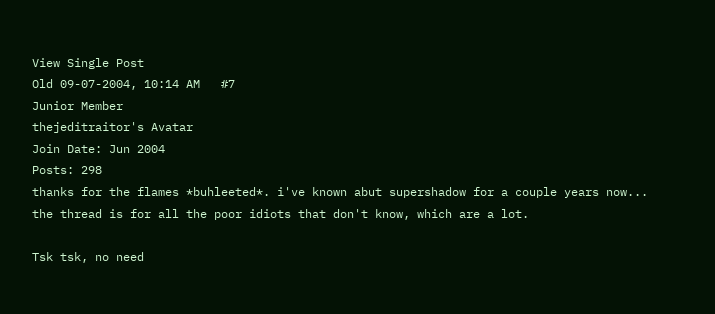View Single Post
Old 09-07-2004, 10:14 AM   #7
Junior Member
thejeditraitor's Avatar
Join Date: Jun 2004
Posts: 298
thanks for the flames *buhleeted*. i've known abut supershadow for a couple years now... the thread is for all the poor idiots that don't know, which are a lot.

Tsk tsk, no need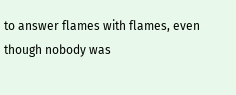to answer flames with flames, even though nobody was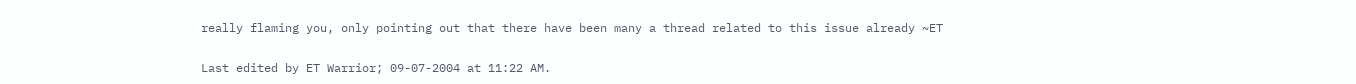really flaming you, only pointing out that there have been many a thread related to this issue already ~ET

Last edited by ET Warrior; 09-07-2004 at 11:22 AM.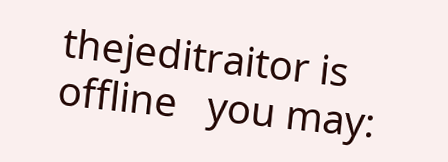thejeditraitor is offline   you may: